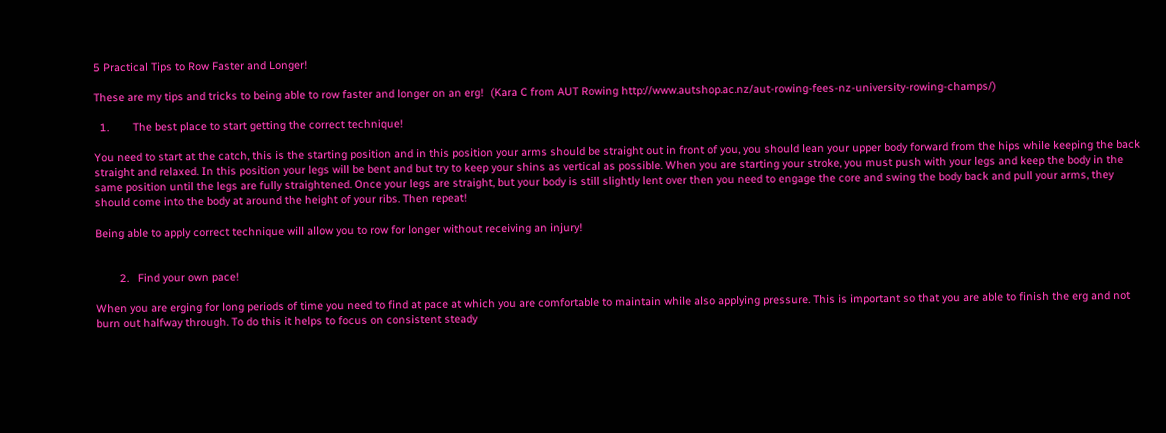5 Practical Tips to Row Faster and Longer!

These are my tips and tricks to being able to row faster and longer on an erg!  (Kara C from AUT Rowing http://www.autshop.ac.nz/aut-rowing-fees-nz-university-rowing-champs/)

  1.        The best place to start getting the correct technique!

You need to start at the catch, this is the starting position and in this position your arms should be straight out in front of you, you should lean your upper body forward from the hips while keeping the back straight and relaxed. In this position your legs will be bent and but try to keep your shins as vertical as possible. When you are starting your stroke, you must push with your legs and keep the body in the same position until the legs are fully straightened. Once your legs are straight, but your body is still slightly lent over then you need to engage the core and swing the body back and pull your arms, they should come into the body at around the height of your ribs. Then repeat!

Being able to apply correct technique will allow you to row for longer without receiving an injury!


        2.   Find your own pace!

When you are erging for long periods of time you need to find at pace at which you are comfortable to maintain while also applying pressure. This is important so that you are able to finish the erg and not burn out halfway through. To do this it helps to focus on consistent steady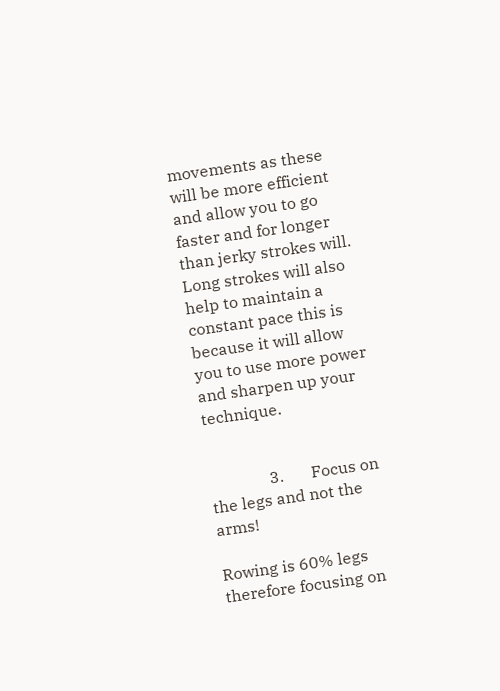movements as these will be more efficient and allow you to go faster and for longer than jerky strokes will. Long strokes will also help to maintain a constant pace this is because it will allow you to use more power and sharpen up your technique.


               3.       Focus on the legs and not the arms!

Rowing is 60% legs therefore focusing on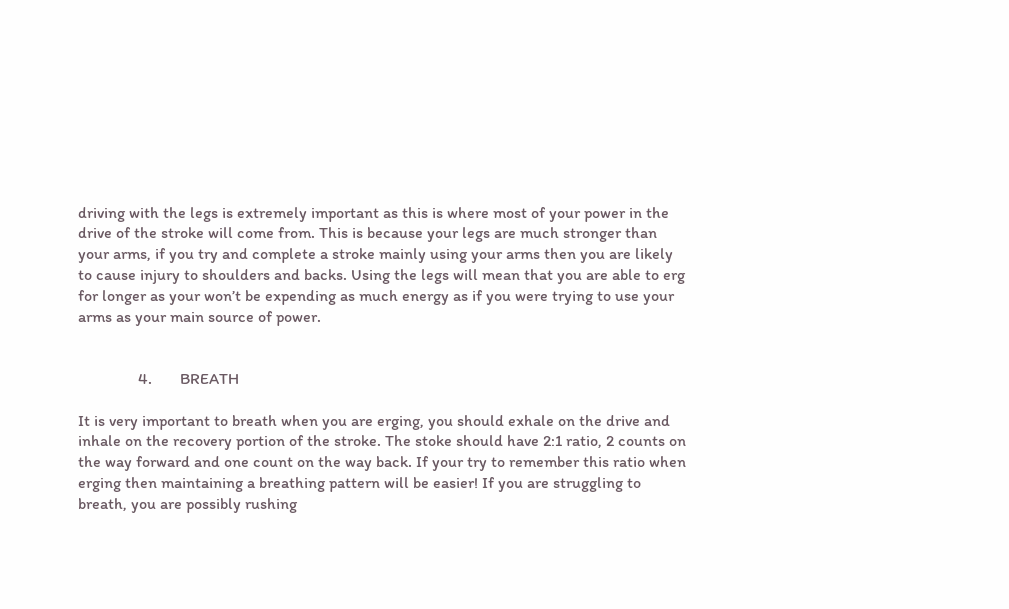driving with the legs is extremely important as this is where most of your power in the drive of the stroke will come from. This is because your legs are much stronger than your arms, if you try and complete a stroke mainly using your arms then you are likely to cause injury to shoulders and backs. Using the legs will mean that you are able to erg for longer as your won’t be expending as much energy as if you were trying to use your arms as your main source of power.


               4.       BREATH

It is very important to breath when you are erging, you should exhale on the drive and inhale on the recovery portion of the stroke. The stoke should have 2:1 ratio, 2 counts on the way forward and one count on the way back. If your try to remember this ratio when erging then maintaining a breathing pattern will be easier! If you are struggling to breath, you are possibly rushing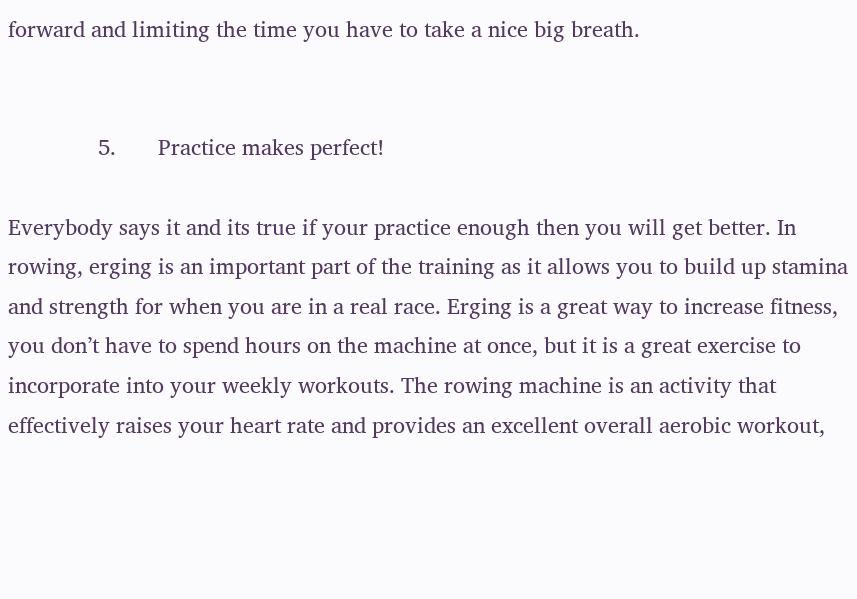forward and limiting the time you have to take a nice big breath.


               5.       Practice makes perfect!

Everybody says it and its true if your practice enough then you will get better. In rowing, erging is an important part of the training as it allows you to build up stamina and strength for when you are in a real race. Erging is a great way to increase fitness, you don’t have to spend hours on the machine at once, but it is a great exercise to incorporate into your weekly workouts. The rowing machine is an activity that effectively raises your heart rate and provides an excellent overall aerobic workout,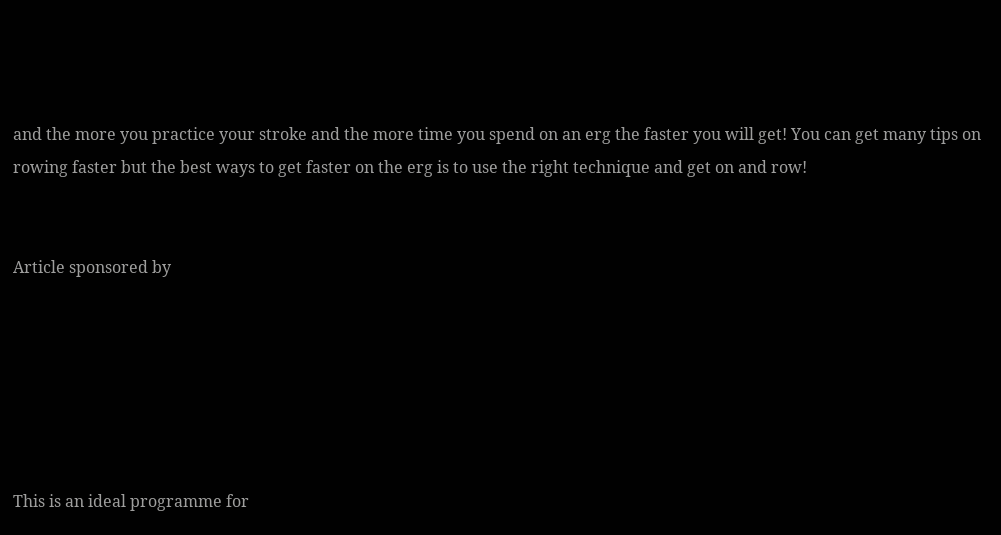and the more you practice your stroke and the more time you spend on an erg the faster you will get! You can get many tips on rowing faster but the best ways to get faster on the erg is to use the right technique and get on and row!


Article sponsored by






This is an ideal programme for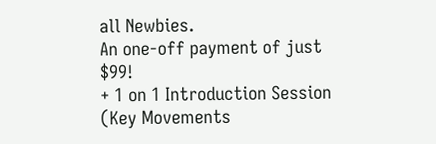all Newbies.
An one-off payment of just $99!
+ 1 on 1 Introduction Session (Key Movements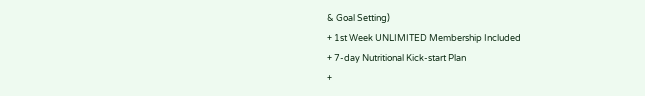& Goal Setting)
+ 1st Week UNLIMITED Membership Included
+ 7-day Nutritional Kick-start Plan
+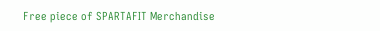Free piece of SPARTAFIT Merchandise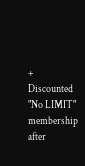+ Discounted "No LIMIT" membership after